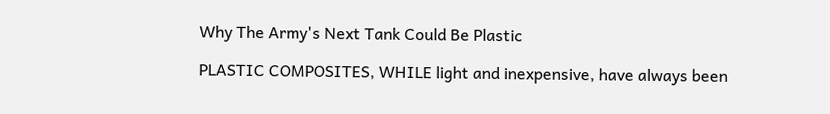Why The Army's Next Tank Could Be Plastic

PLASTIC COMPOSITES, WHILE light and inexpensive, have always been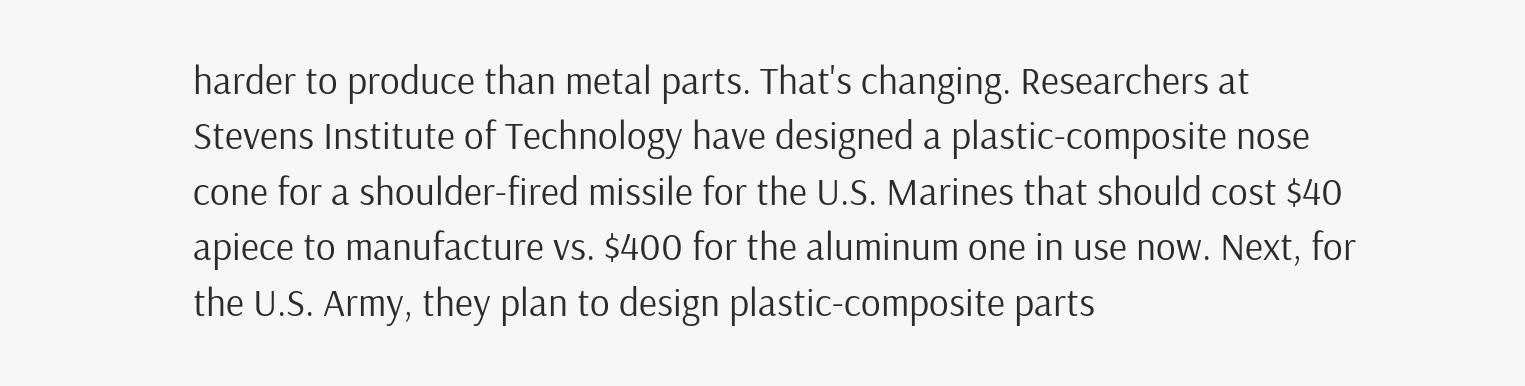harder to produce than metal parts. That's changing. Researchers at Stevens Institute of Technology have designed a plastic-composite nose cone for a shoulder-fired missile for the U.S. Marines that should cost $40 apiece to manufacture vs. $400 for the aluminum one in use now. Next, for the U.S. Army, they plan to design plastic-composite parts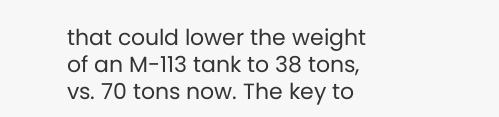that could lower the weight of an M-113 tank to 38 tons, vs. 70 tons now. The key to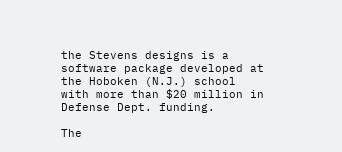the Stevens designs is a software package developed at the Hoboken (N.J.) school with more than $20 million in Defense Dept. funding.

The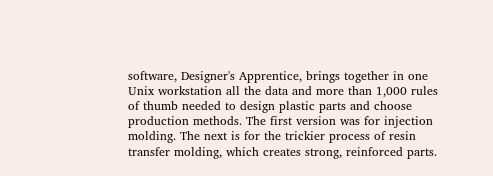software, Designer's Apprentice, brings together in one Unix workstation all the data and more than 1,000 rules of thumb needed to design plastic parts and choose production methods. The first version was for injection molding. The next is for the trickier process of resin transfer molding, which creates strong, reinforced parts.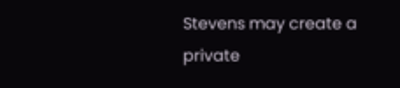Stevens may create a private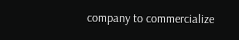company to commercialize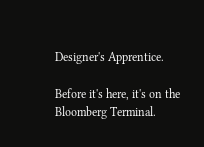Designer's Apprentice.

Before it's here, it's on the Bloomberg Terminal.